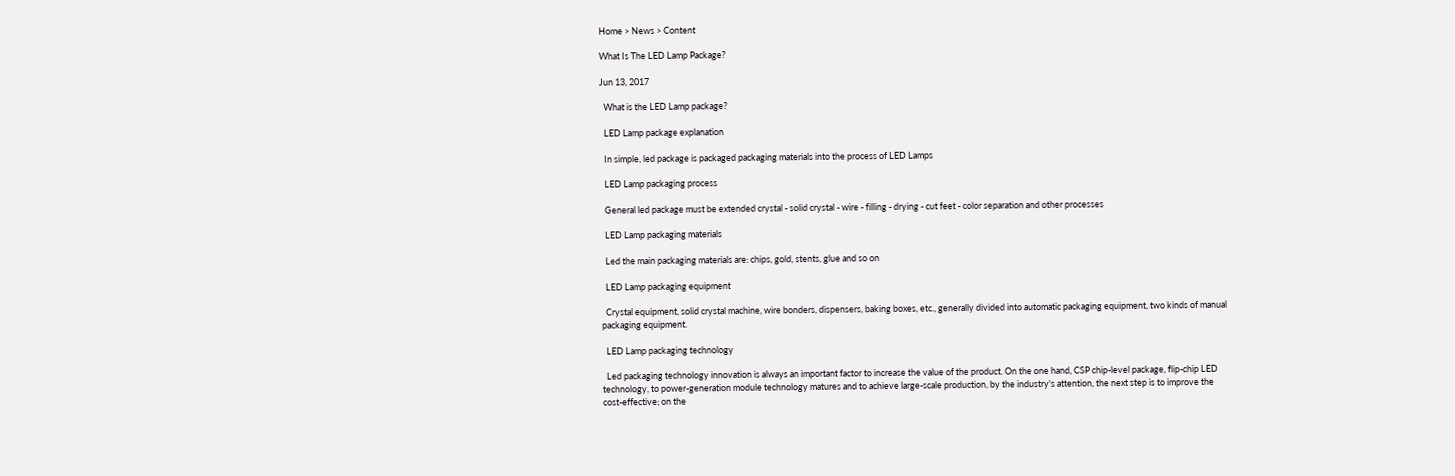Home > News > Content

What Is The LED Lamp Package?

Jun 13, 2017

  What is the LED Lamp package?

  LED Lamp package explanation

  In simple, led package is packaged packaging materials into the process of LED Lamps

  LED Lamp packaging process

  General led package must be extended crystal - solid crystal - wire - filling - drying - cut feet - color separation and other processes

  LED Lamp packaging materials

  Led the main packaging materials are: chips, gold, stents, glue and so on

  LED Lamp packaging equipment

  Crystal equipment, solid crystal machine, wire bonders, dispensers, baking boxes, etc., generally divided into automatic packaging equipment, two kinds of manual packaging equipment.

  LED Lamp packaging technology

  Led packaging technology innovation is always an important factor to increase the value of the product. On the one hand, CSP chip-level package, flip-chip LED technology, to power-generation module technology matures and to achieve large-scale production, by the industry's attention, the next step is to improve the cost-effective; on the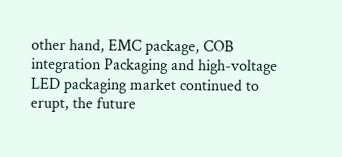other hand, EMC package, COB integration Packaging and high-voltage LED packaging market continued to erupt, the future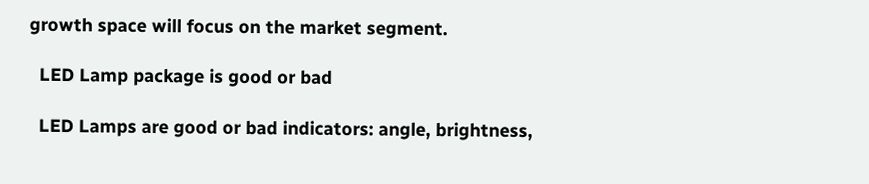growth space will focus on the market segment.

  LED Lamp package is good or bad

  LED Lamps are good or bad indicators: angle, brightness,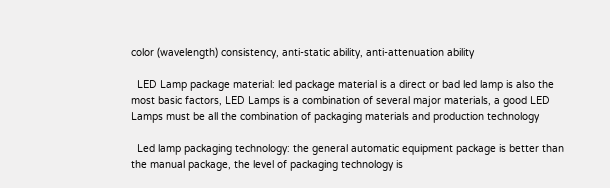color (wavelength) consistency, anti-static ability, anti-attenuation ability

  LED Lamp package material: led package material is a direct or bad led lamp is also the most basic factors, LED Lamps is a combination of several major materials, a good LED Lamps must be all the combination of packaging materials and production technology

  Led lamp packaging technology: the general automatic equipment package is better than the manual package, the level of packaging technology is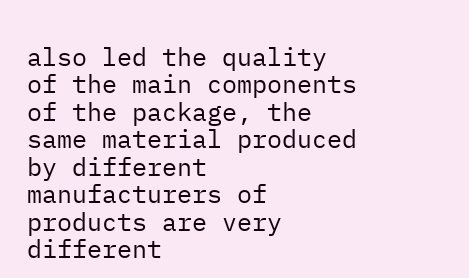also led the quality of the main components of the package, the same material produced by different manufacturers of products are very different